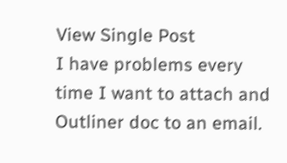View Single Post
I have problems every time I want to attach and Outliner doc to an email.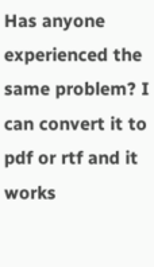Has anyone experienced the same problem? I can convert it to pdf or rtf and it works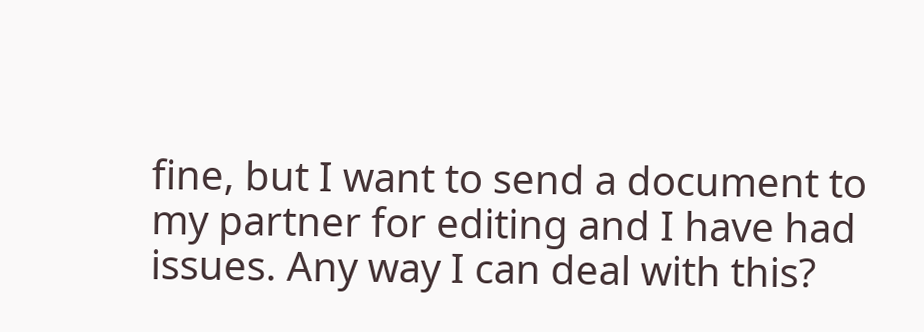fine, but I want to send a document to my partner for editing and I have had issues. Any way I can deal with this?